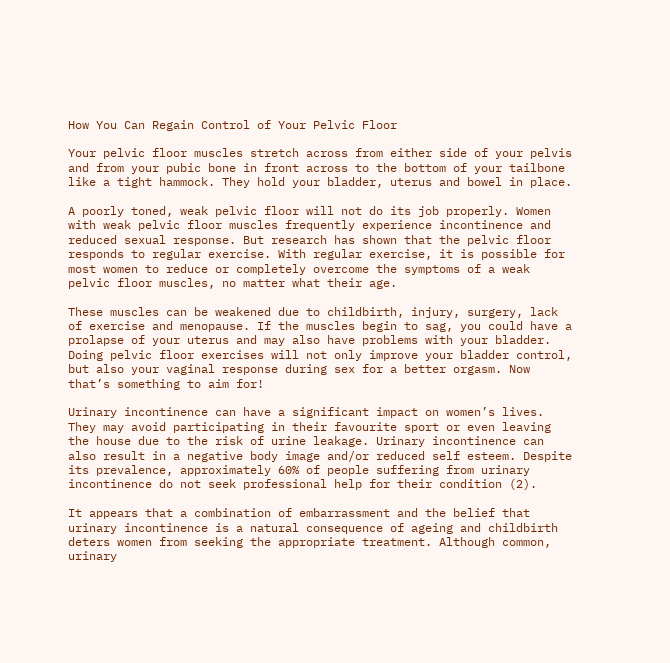How You Can Regain Control of Your Pelvic Floor

Your pelvic floor muscles stretch across from either side of your pelvis and from your pubic bone in front across to the bottom of your tailbone like a tight hammock. They hold your bladder, uterus and bowel in place.

A poorly toned, weak pelvic floor will not do its job properly. Women with weak pelvic floor muscles frequently experience incontinence and reduced sexual response. But research has shown that the pelvic floor responds to regular exercise. With regular exercise, it is possible for most women to reduce or completely overcome the symptoms of a weak pelvic floor muscles, no matter what their age.

These muscles can be weakened due to childbirth, injury, surgery, lack of exercise and menopause. If the muscles begin to sag, you could have a prolapse of your uterus and may also have problems with your bladder. Doing pelvic floor exercises will not only improve your bladder control, but also your vaginal response during sex for a better orgasm. Now that’s something to aim for!

Urinary incontinence can have a significant impact on women’s lives. They may avoid participating in their favourite sport or even leaving the house due to the risk of urine leakage. Urinary incontinence can also result in a negative body image and/or reduced self esteem. Despite its prevalence, approximately 60% of people suffering from urinary incontinence do not seek professional help for their condition (2).

It appears that a combination of embarrassment and the belief that urinary incontinence is a natural consequence of ageing and childbirth deters women from seeking the appropriate treatment. Although common, urinary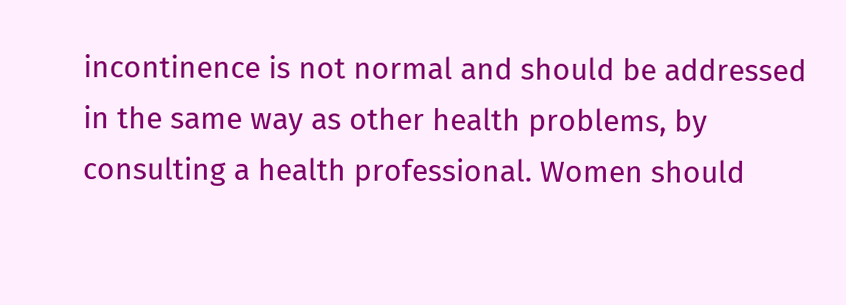incontinence is not normal and should be addressed in the same way as other health problems, by consulting a health professional. Women should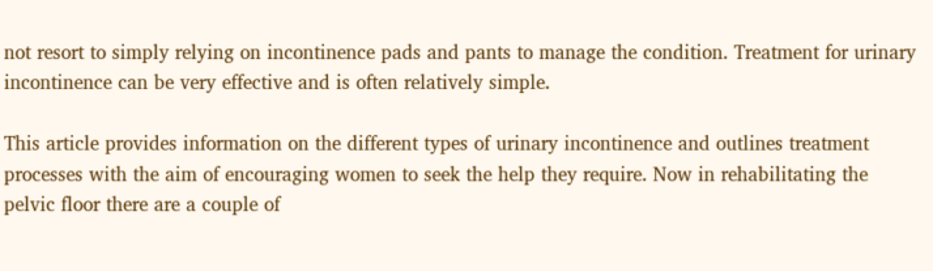not resort to simply relying on incontinence pads and pants to manage the condition. Treatment for urinary incontinence can be very effective and is often relatively simple.

This article provides information on the different types of urinary incontinence and outlines treatment processes with the aim of encouraging women to seek the help they require. Now in rehabilitating the pelvic floor there are a couple of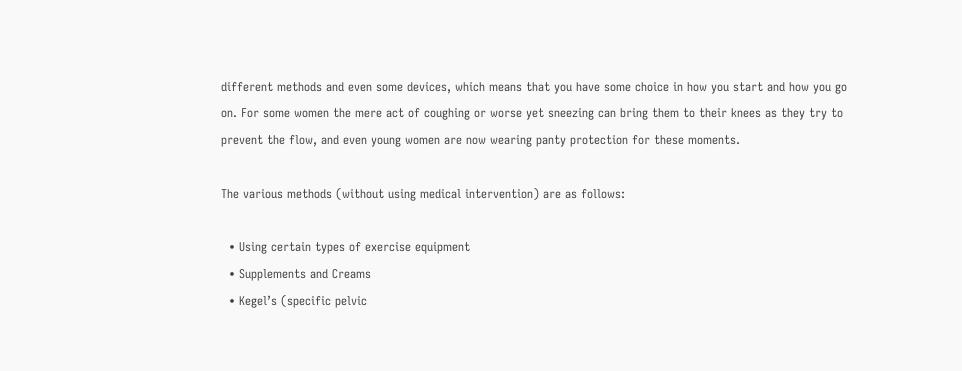different methods and even some devices, which means that you have some choice in how you start and how you go on. For some women the mere act of coughing or worse yet sneezing can bring them to their knees as they try to prevent the flow, and even young women are now wearing panty protection for these moments.

The various methods (without using medical intervention) are as follows:

  • Using certain types of exercise equipment
  • Supplements and Creams
  • Kegel’s (specific pelvic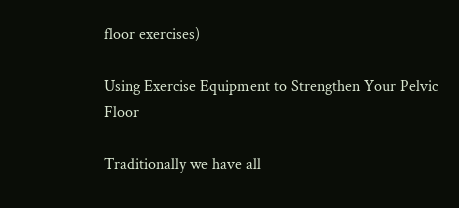floor exercises)

Using Exercise Equipment to Strengthen Your Pelvic Floor

Traditionally we have all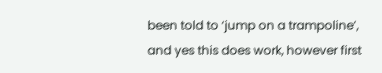been told to ‘jump on a trampoline’, and yes this does work, however first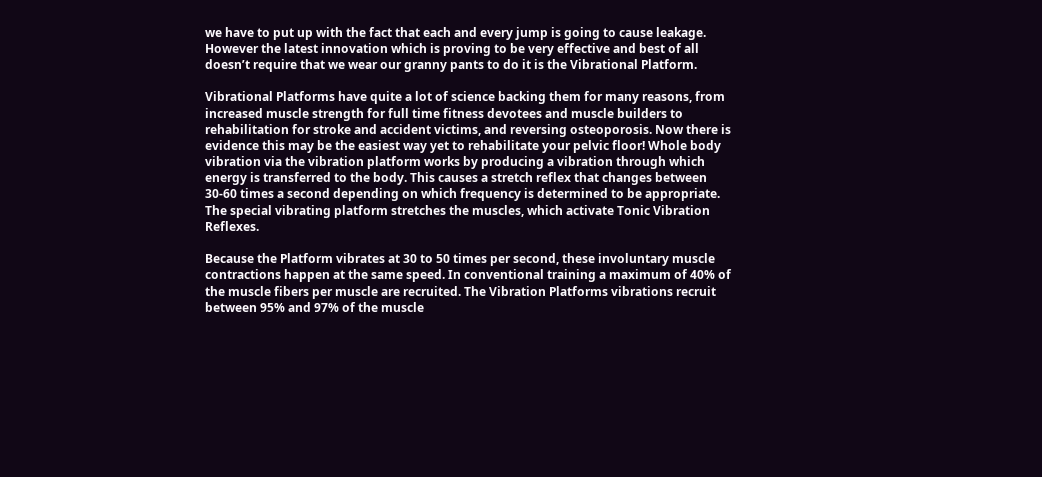we have to put up with the fact that each and every jump is going to cause leakage. However the latest innovation which is proving to be very effective and best of all doesn’t require that we wear our granny pants to do it is the Vibrational Platform.

Vibrational Platforms have quite a lot of science backing them for many reasons, from increased muscle strength for full time fitness devotees and muscle builders to rehabilitation for stroke and accident victims, and reversing osteoporosis. Now there is evidence this may be the easiest way yet to rehabilitate your pelvic floor! Whole body vibration via the vibration platform works by producing a vibration through which energy is transferred to the body. This causes a stretch reflex that changes between 30-60 times a second depending on which frequency is determined to be appropriate. The special vibrating platform stretches the muscles, which activate Tonic Vibration Reflexes.

Because the Platform vibrates at 30 to 50 times per second, these involuntary muscle contractions happen at the same speed. In conventional training a maximum of 40% of the muscle fibers per muscle are recruited. The Vibration Platforms vibrations recruit between 95% and 97% of the muscle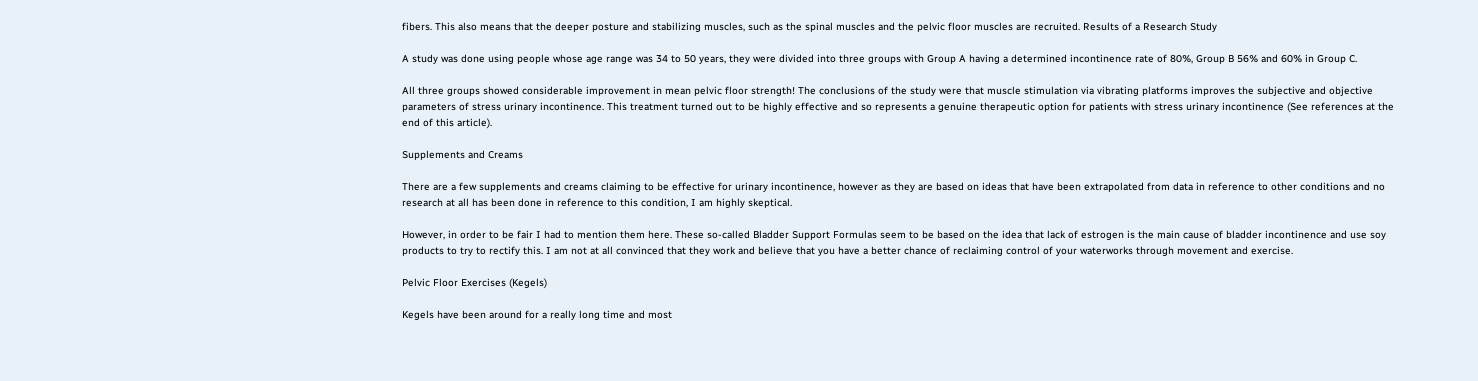fibers. This also means that the deeper posture and stabilizing muscles, such as the spinal muscles and the pelvic floor muscles are recruited. Results of a Research Study

A study was done using people whose age range was 34 to 50 years, they were divided into three groups with Group A having a determined incontinence rate of 80%, Group B 56% and 60% in Group C.

All three groups showed considerable improvement in mean pelvic floor strength! The conclusions of the study were that muscle stimulation via vibrating platforms improves the subjective and objective parameters of stress urinary incontinence. This treatment turned out to be highly effective and so represents a genuine therapeutic option for patients with stress urinary incontinence (See references at the end of this article).

Supplements and Creams

There are a few supplements and creams claiming to be effective for urinary incontinence, however as they are based on ideas that have been extrapolated from data in reference to other conditions and no research at all has been done in reference to this condition, I am highly skeptical.

However, in order to be fair I had to mention them here. These so-called Bladder Support Formulas seem to be based on the idea that lack of estrogen is the main cause of bladder incontinence and use soy products to try to rectify this. I am not at all convinced that they work and believe that you have a better chance of reclaiming control of your waterworks through movement and exercise.

Pelvic Floor Exercises (Kegels)

Kegels have been around for a really long time and most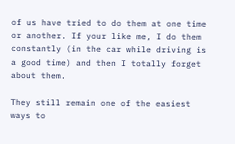of us have tried to do them at one time or another. If your like me, I do them constantly (in the car while driving is a good time) and then I totally forget about them.

They still remain one of the easiest ways to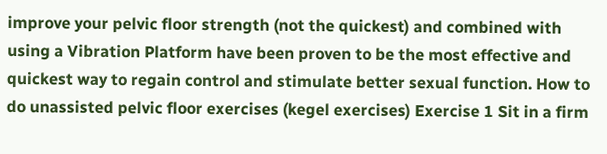improve your pelvic floor strength (not the quickest) and combined with using a Vibration Platform have been proven to be the most effective and quickest way to regain control and stimulate better sexual function. How to do unassisted pelvic floor exercises (kegel exercises) Exercise 1 Sit in a firm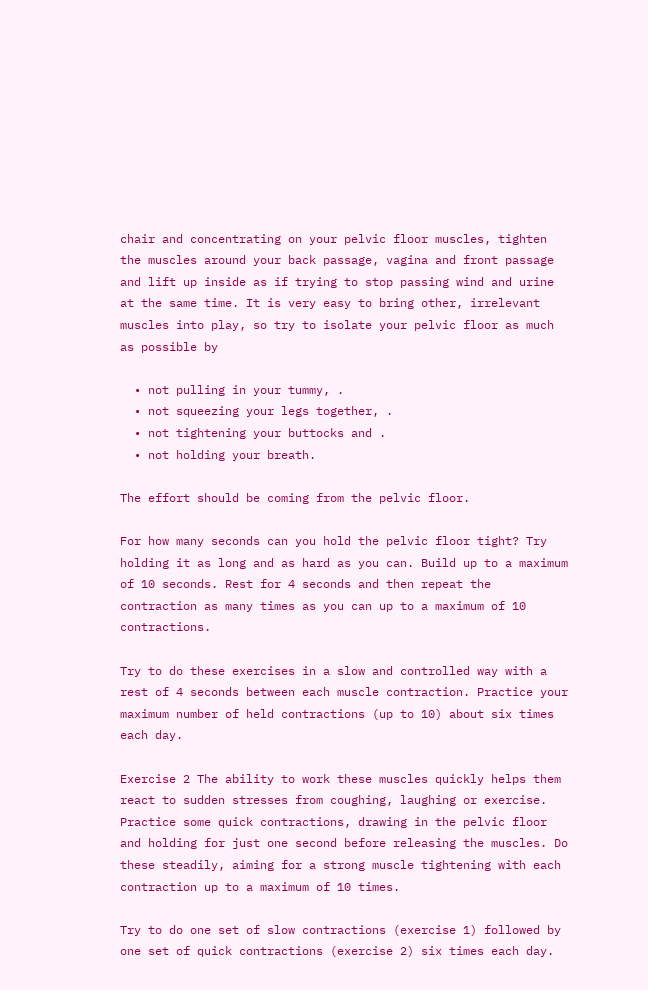chair and concentrating on your pelvic floor muscles, tighten the muscles around your back passage, vagina and front passage and lift up inside as if trying to stop passing wind and urine at the same time. It is very easy to bring other, irrelevant muscles into play, so try to isolate your pelvic floor as much as possible by

  • not pulling in your tummy, .
  • not squeezing your legs together, .
  • not tightening your buttocks and .
  • not holding your breath.

The effort should be coming from the pelvic floor.

For how many seconds can you hold the pelvic floor tight? Try holding it as long and as hard as you can. Build up to a maximum of 10 seconds. Rest for 4 seconds and then repeat the contraction as many times as you can up to a maximum of 10 contractions.

Try to do these exercises in a slow and controlled way with a rest of 4 seconds between each muscle contraction. Practice your maximum number of held contractions (up to 10) about six times each day.

Exercise 2 The ability to work these muscles quickly helps them react to sudden stresses from coughing, laughing or exercise. Practice some quick contractions, drawing in the pelvic floor and holding for just one second before releasing the muscles. Do these steadily, aiming for a strong muscle tightening with each contraction up to a maximum of 10 times.

Try to do one set of slow contractions (exercise 1) followed by one set of quick contractions (exercise 2) six times each day.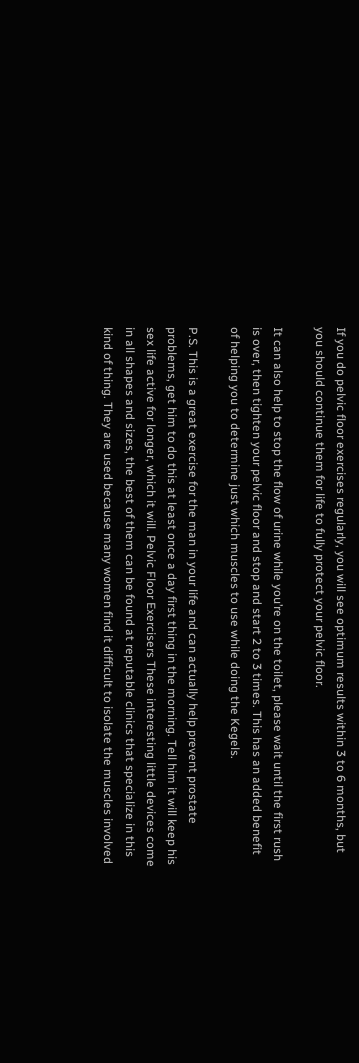If you do pelvic floor exercises regularly, you will see optimum results within 3 to 6 months, but you should continue them for life to fully protect your pelvic floor.

It can also help to stop the flow of urine while you’re on the toilet, please wait until the first rush is over, then tighten your pelvic floor and stop and start 2 to 3 times. This has an added benefit of helping you to determine just which muscles to use while doing the Kegels.

P.S. This is a great exercise for the man in your life and can actually help prevent prostate problems, get him to do this at least once a day first thing in the morning. Tell him it will keep his sex life active for longer, which it will. Pelvic Floor Exercisers These interesting little devices come in all shapes and sizes, the best of them can be found at reputable clinics that specialize in this kind of thing. They are used because many women find it difficult to isolate the muscles involved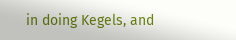in doing Kegels, and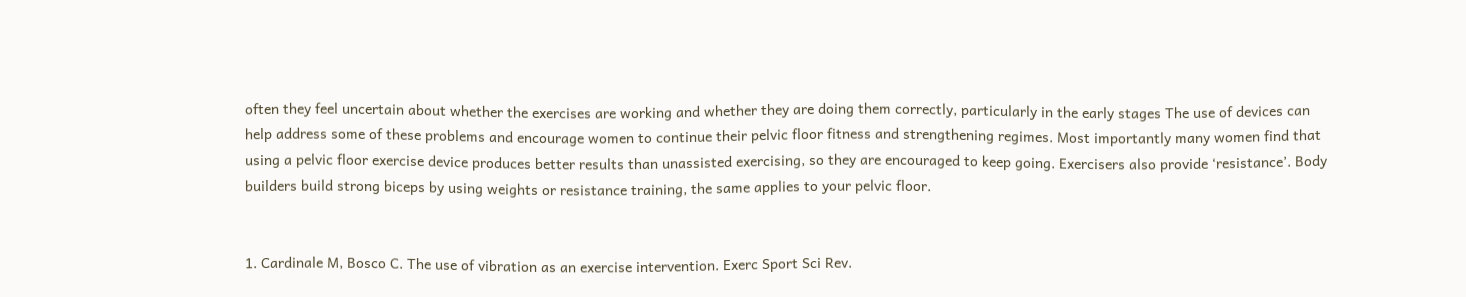often they feel uncertain about whether the exercises are working and whether they are doing them correctly, particularly in the early stages The use of devices can help address some of these problems and encourage women to continue their pelvic floor fitness and strengthening regimes. Most importantly many women find that using a pelvic floor exercise device produces better results than unassisted exercising, so they are encouraged to keep going. Exercisers also provide ‘resistance’. Body builders build strong biceps by using weights or resistance training, the same applies to your pelvic floor.


1. Cardinale M, Bosco C. The use of vibration as an exercise intervention. Exerc Sport Sci Rev.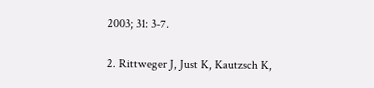2003; 31: 3-7.

2. Rittweger J, Just K, Kautzsch K,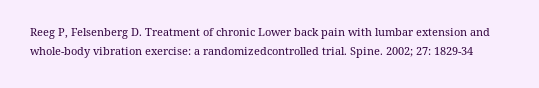Reeg P, Felsenberg D. Treatment of chronic Lower back pain with lumbar extension and whole-body vibration exercise: a randomizedcontrolled trial. Spine. 2002; 27: 1829-34